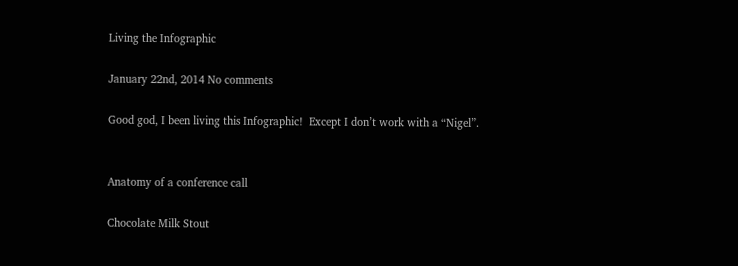Living the Infographic

January 22nd, 2014 No comments

Good god, I been living this Infographic!  Except I don’t work with a “Nigel”.


Anatomy of a conference call

Chocolate Milk Stout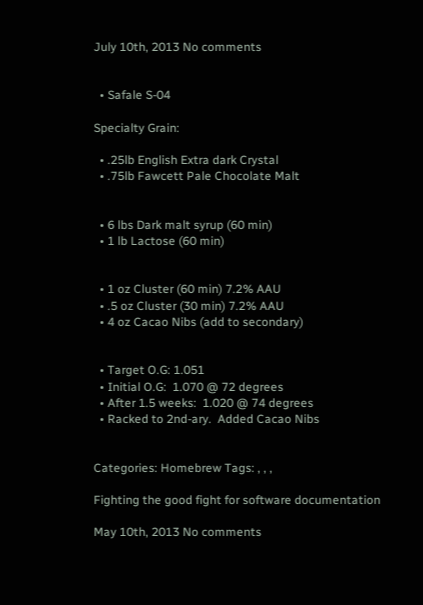July 10th, 2013 No comments


  • Safale S-04

Specialty Grain:

  • .25lb English Extra dark Crystal
  • .75lb Fawcett Pale Chocolate Malt


  • 6 lbs Dark malt syrup (60 min)
  • 1 lb Lactose (60 min)


  • 1 oz Cluster (60 min) 7.2% AAU
  • .5 oz Cluster (30 min) 7.2% AAU
  • 4 oz Cacao Nibs (add to secondary)


  • Target O.G: 1.051
  • Initial O.G:  1.070 @ 72 degrees
  • After 1.5 weeks:  1.020 @ 74 degrees
  • Racked to 2nd-ary.  Added Cacao Nibs


Categories: Homebrew Tags: , , ,

Fighting the good fight for software documentation

May 10th, 2013 No comments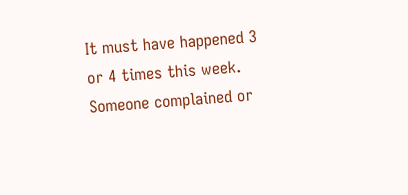It must have happened 3 or 4 times this week.  Someone complained or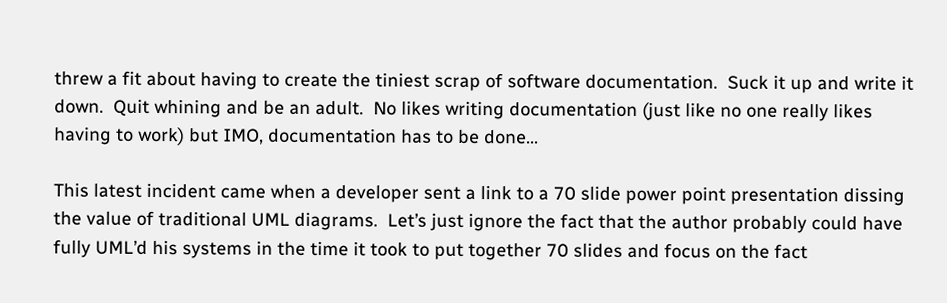threw a fit about having to create the tiniest scrap of software documentation.  Suck it up and write it down.  Quit whining and be an adult.  No likes writing documentation (just like no one really likes having to work) but IMO, documentation has to be done…

This latest incident came when a developer sent a link to a 70 slide power point presentation dissing the value of traditional UML diagrams.  Let’s just ignore the fact that the author probably could have fully UML’d his systems in the time it took to put together 70 slides and focus on the fact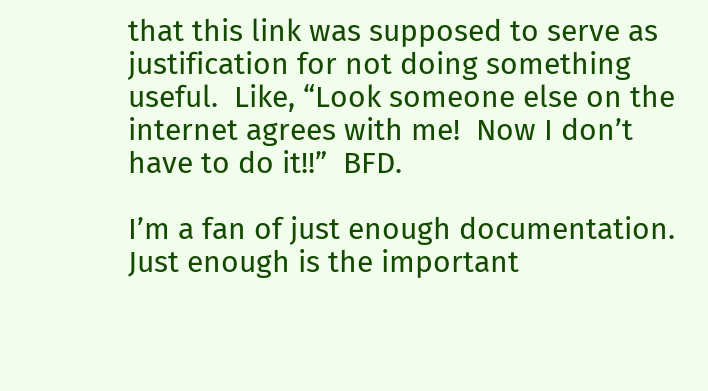that this link was supposed to serve as justification for not doing something useful.  Like, “Look someone else on the internet agrees with me!  Now I don’t have to do it!!”  BFD.

I’m a fan of just enough documentation.  Just enough is the important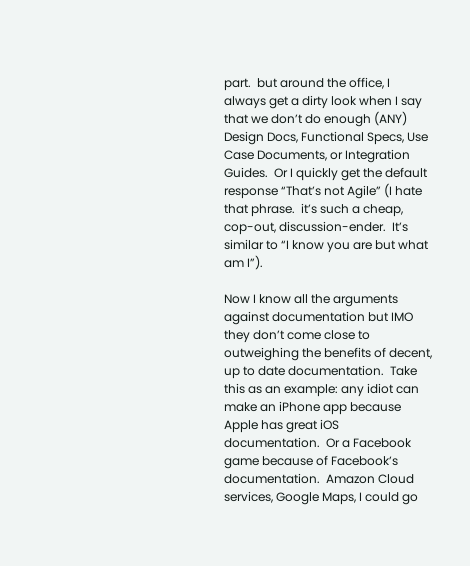part.  but around the office, I always get a dirty look when I say that we don’t do enough (ANY) Design Docs, Functional Specs, Use Case Documents, or Integration Guides.  Or I quickly get the default response “That’s not Agile” (I hate that phrase.  it’s such a cheap, cop-out, discussion-ender.  It’s similar to “I know you are but what am I”).

Now I know all the arguments against documentation but IMO they don’t come close to outweighing the benefits of decent, up to date documentation.  Take this as an example: any idiot can make an iPhone app because Apple has great iOS documentation.  Or a Facebook game because of Facebook’s documentation.  Amazon Cloud services, Google Maps, I could go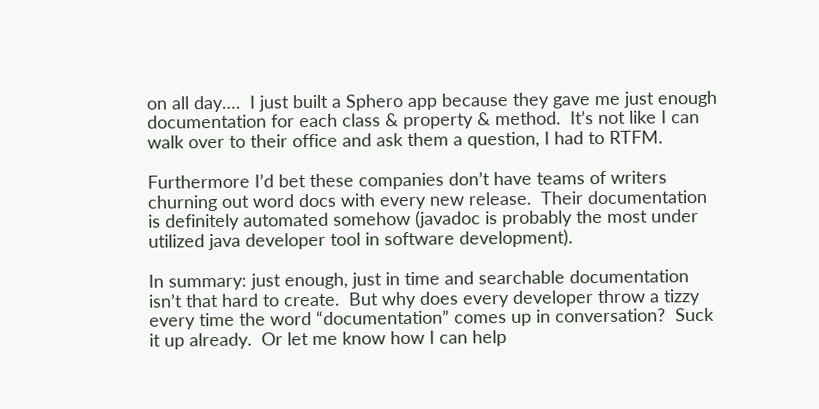on all day….  I just built a Sphero app because they gave me just enough documentation for each class & property & method.  It’s not like I can walk over to their office and ask them a question, I had to RTFM.

Furthermore I’d bet these companies don’t have teams of writers churning out word docs with every new release.  Their documentation is definitely automated somehow (javadoc is probably the most under utilized java developer tool in software development).

In summary: just enough, just in time and searchable documentation isn’t that hard to create.  But why does every developer throw a tizzy every time the word “documentation” comes up in conversation?  Suck it up already.  Or let me know how I can help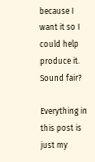because I want it so I could help produce it.  Sound fair?

Everything in this post is just my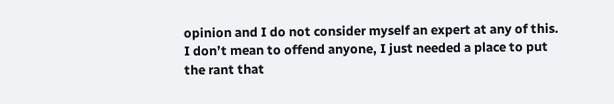opinion and I do not consider myself an expert at any of this.  I don’t mean to offend anyone, I just needed a place to put the rant that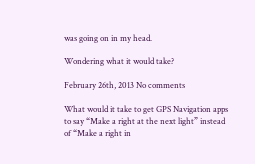was going on in my head.

Wondering what it would take?

February 26th, 2013 No comments

What would it take to get GPS Navigation apps to say “Make a right at the next light” instead of “Make a right in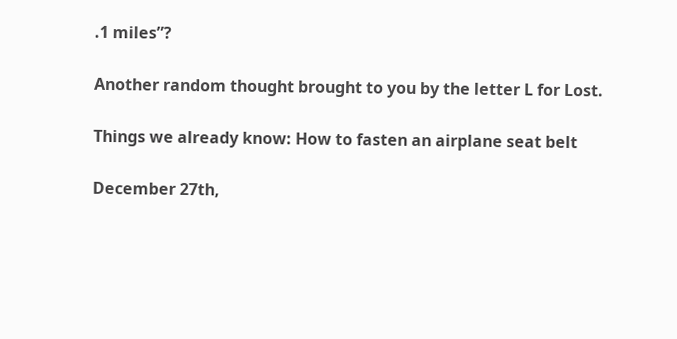.1 miles”?

Another random thought brought to you by the letter L for Lost.

Things we already know: How to fasten an airplane seat belt

December 27th,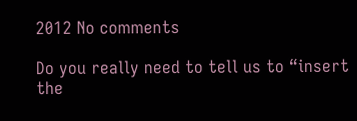2012 No comments

Do you really need to tell us to “insert the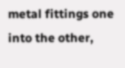metal fittings one into the other,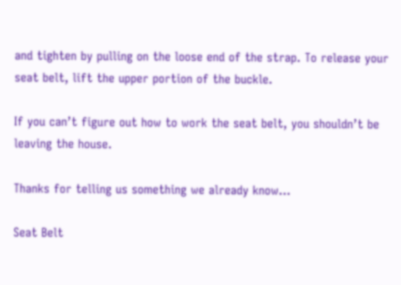and tighten by pulling on the loose end of the strap. To release your seat belt, lift the upper portion of the buckle.

If you can’t figure out how to work the seat belt, you shouldn’t be leaving the house.

Thanks for telling us something we already know…

Seat Belt